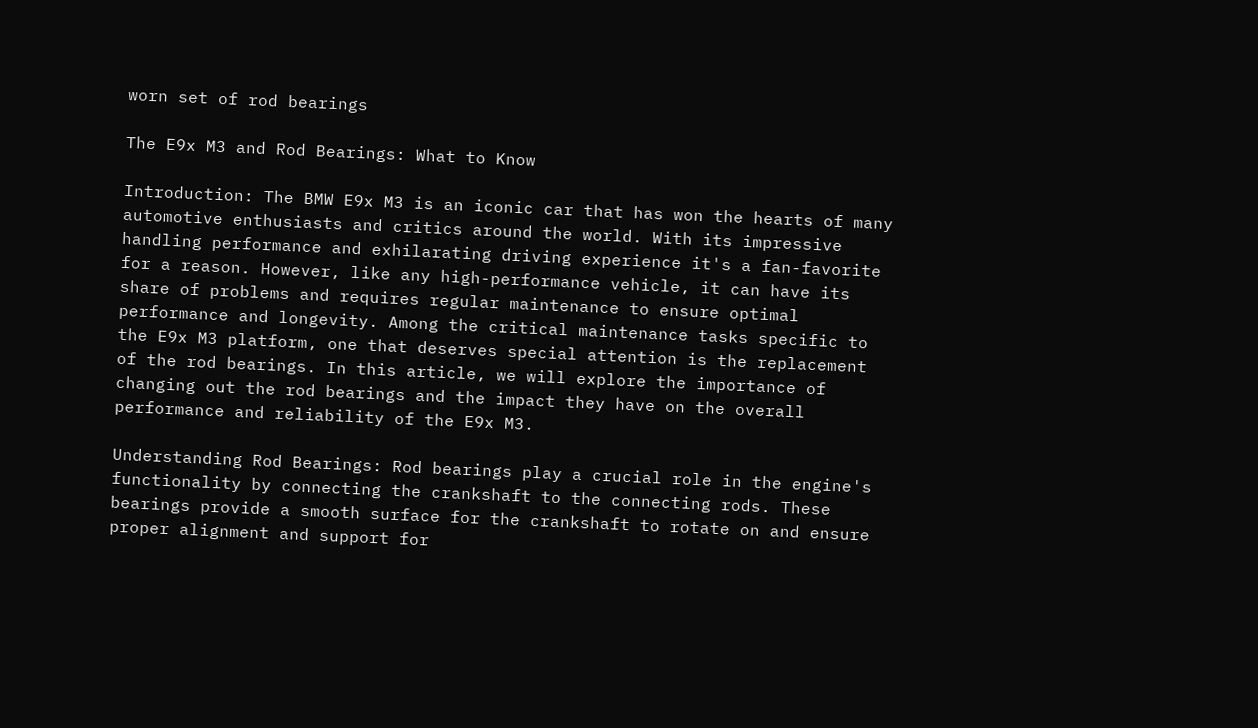worn set of rod bearings

The E9x M3 and Rod Bearings: What to Know

Introduction: The BMW E9x M3 is an iconic car that has won the hearts of many automotive enthusiasts and critics around the world. With its impressive handling performance and exhilarating driving experience it's a fan-favorite for a reason. However, like any high-performance vehicle, it can have its share of problems and requires regular maintenance to ensure optimal performance and longevity. Among the critical maintenance tasks specific to the E9x M3 platform, one that deserves special attention is the replacement of the rod bearings. In this article, we will explore the importance of changing out the rod bearings and the impact they have on the overall performance and reliability of the E9x M3.

Understanding Rod Bearings: Rod bearings play a crucial role in the engine's functionality by connecting the crankshaft to the connecting rods. These bearings provide a smooth surface for the crankshaft to rotate on and ensure proper alignment and support for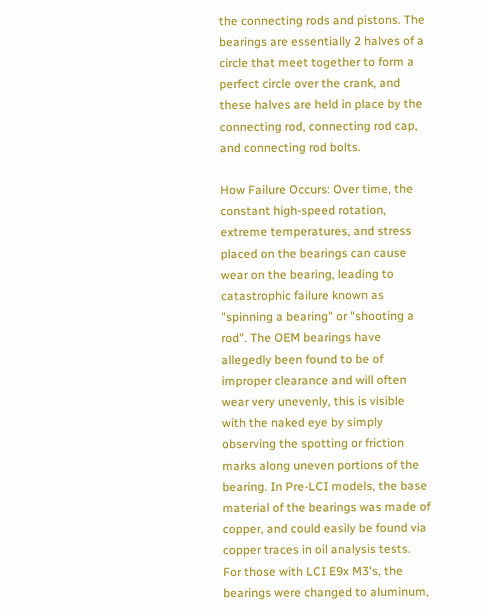the connecting rods and pistons. The bearings are essentially 2 halves of a circle that meet together to form a perfect circle over the crank, and these halves are held in place by the connecting rod, connecting rod cap, and connecting rod bolts.

How Failure Occurs: Over time, the constant high-speed rotation, extreme temperatures, and stress placed on the bearings can cause wear on the bearing, leading to catastrophic failure known as "spinning a bearing" or "shooting a rod". The OEM bearings have allegedly been found to be of improper clearance and will often wear very unevenly, this is visible with the naked eye by simply observing the spotting or friction marks along uneven portions of the bearing. In Pre-LCI models, the base material of the bearings was made of copper, and could easily be found via copper traces in oil analysis tests. For those with LCI E9x M3's, the bearings were changed to aluminum,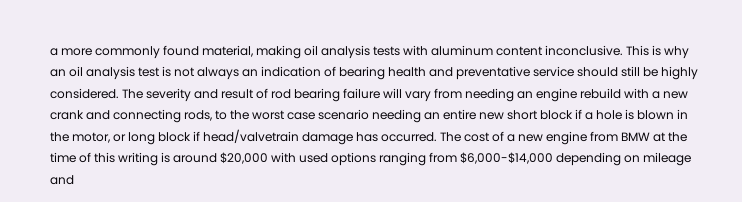a more commonly found material, making oil analysis tests with aluminum content inconclusive. This is why an oil analysis test is not always an indication of bearing health and preventative service should still be highly considered. The severity and result of rod bearing failure will vary from needing an engine rebuild with a new crank and connecting rods, to the worst case scenario needing an entire new short block if a hole is blown in the motor, or long block if head/valvetrain damage has occurred. The cost of a new engine from BMW at the time of this writing is around $20,000 with used options ranging from $6,000-$14,000 depending on mileage and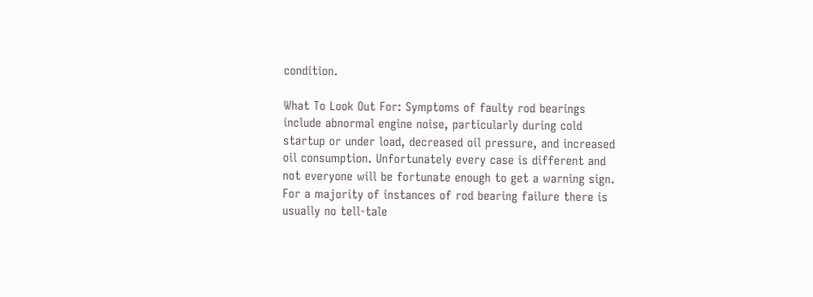condition.

What To Look Out For: Symptoms of faulty rod bearings include abnormal engine noise, particularly during cold startup or under load, decreased oil pressure, and increased oil consumption. Unfortunately every case is different and not everyone will be fortunate enough to get a warning sign. For a majority of instances of rod bearing failure there is usually no tell-tale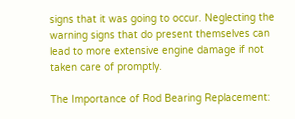signs that it was going to occur. Neglecting the warning signs that do present themselves can lead to more extensive engine damage if not taken care of promptly.

The Importance of Rod Bearing Replacement: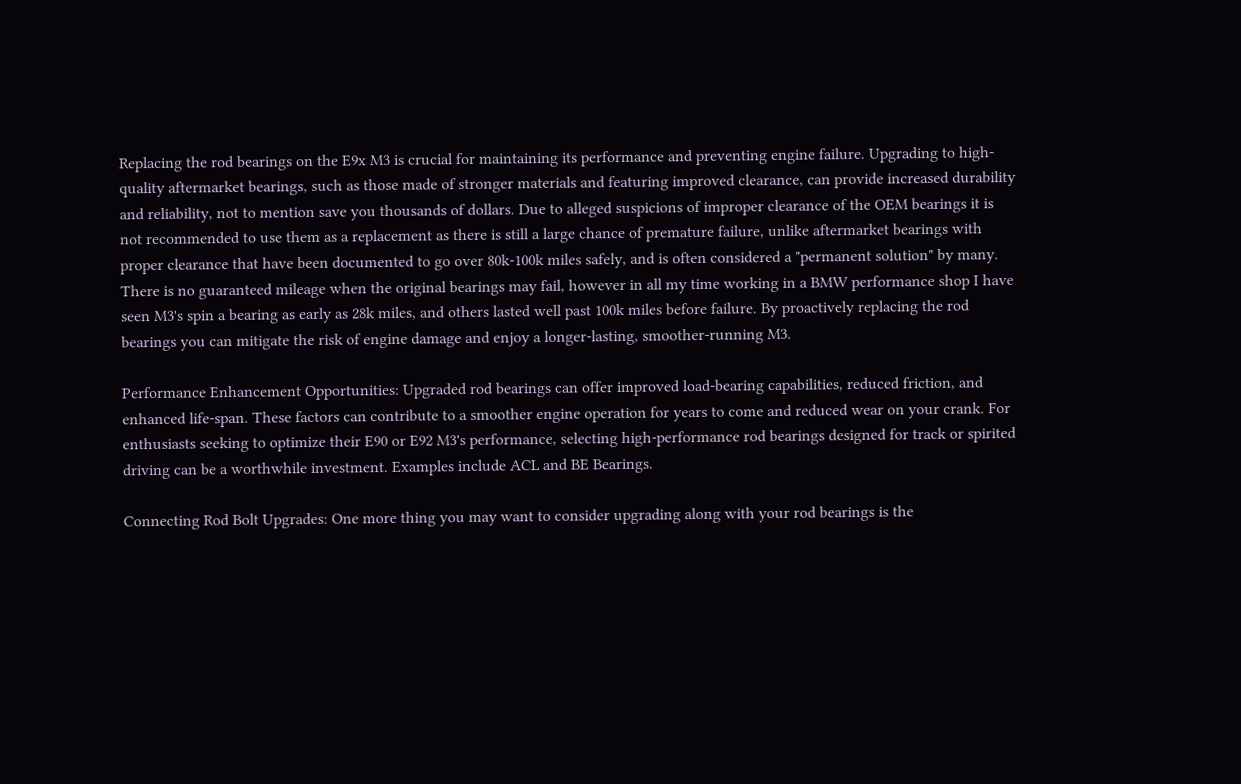Replacing the rod bearings on the E9x M3 is crucial for maintaining its performance and preventing engine failure. Upgrading to high-quality aftermarket bearings, such as those made of stronger materials and featuring improved clearance, can provide increased durability and reliability, not to mention save you thousands of dollars. Due to alleged suspicions of improper clearance of the OEM bearings it is not recommended to use them as a replacement as there is still a large chance of premature failure, unlike aftermarket bearings with proper clearance that have been documented to go over 80k-100k miles safely, and is often considered a "permanent solution" by many. There is no guaranteed mileage when the original bearings may fail, however in all my time working in a BMW performance shop I have seen M3's spin a bearing as early as 28k miles, and others lasted well past 100k miles before failure. By proactively replacing the rod bearings you can mitigate the risk of engine damage and enjoy a longer-lasting, smoother-running M3.

Performance Enhancement Opportunities: Upgraded rod bearings can offer improved load-bearing capabilities, reduced friction, and enhanced life-span. These factors can contribute to a smoother engine operation for years to come and reduced wear on your crank. For enthusiasts seeking to optimize their E90 or E92 M3's performance, selecting high-performance rod bearings designed for track or spirited driving can be a worthwhile investment. Examples include ACL and BE Bearings.

Connecting Rod Bolt Upgrades: One more thing you may want to consider upgrading along with your rod bearings is the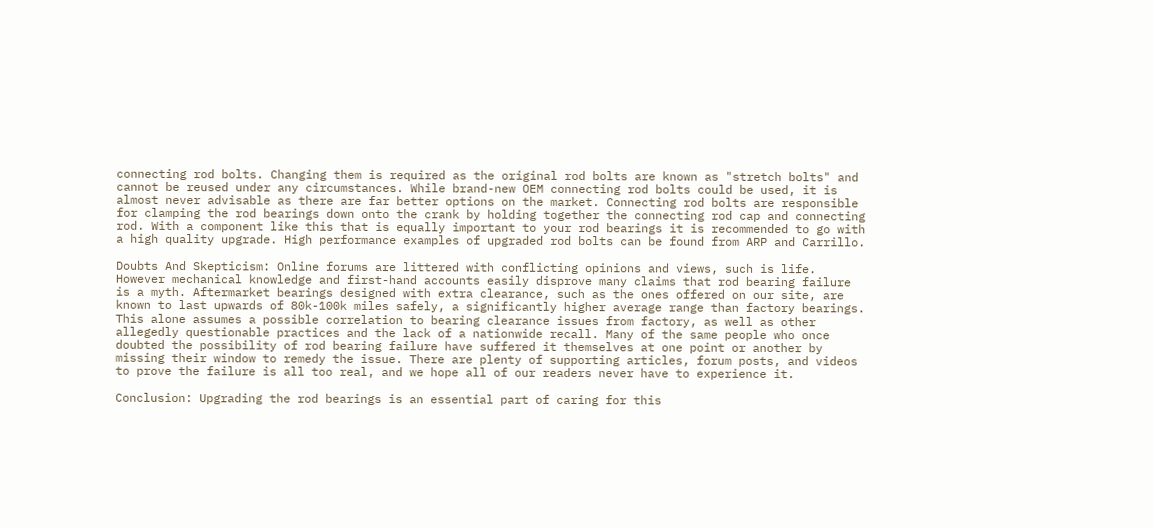connecting rod bolts. Changing them is required as the original rod bolts are known as "stretch bolts" and cannot be reused under any circumstances. While brand-new OEM connecting rod bolts could be used, it is almost never advisable as there are far better options on the market. Connecting rod bolts are responsible for clamping the rod bearings down onto the crank by holding together the connecting rod cap and connecting rod. With a component like this that is equally important to your rod bearings it is recommended to go with a high quality upgrade. High performance examples of upgraded rod bolts can be found from ARP and Carrillo.

Doubts And Skepticism: Online forums are littered with conflicting opinions and views, such is life. However mechanical knowledge and first-hand accounts easily disprove many claims that rod bearing failure is a myth. Aftermarket bearings designed with extra clearance, such as the ones offered on our site, are known to last upwards of 80k-100k miles safely, a significantly higher average range than factory bearings. This alone assumes a possible correlation to bearing clearance issues from factory, as well as other allegedly questionable practices and the lack of a nationwide recall. Many of the same people who once doubted the possibility of rod bearing failure have suffered it themselves at one point or another by missing their window to remedy the issue. There are plenty of supporting articles, forum posts, and videos to prove the failure is all too real, and we hope all of our readers never have to experience it.

Conclusion: Upgrading the rod bearings is an essential part of caring for this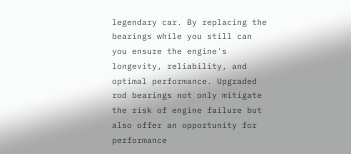legendary car. By replacing the bearings while you still can you ensure the engine's longevity, reliability, and optimal performance. Upgraded rod bearings not only mitigate the risk of engine failure but also offer an opportunity for performance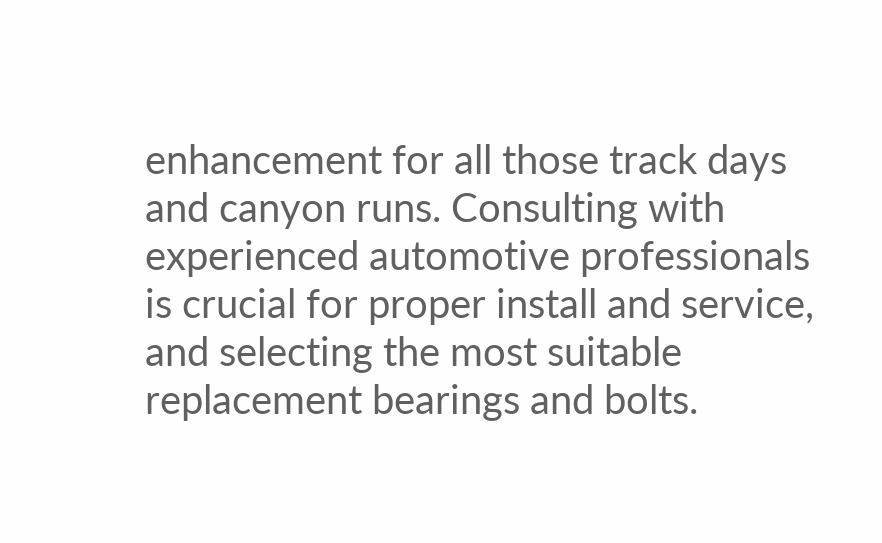enhancement for all those track days and canyon runs. Consulting with experienced automotive professionals is crucial for proper install and service, and selecting the most suitable replacement bearings and bolts.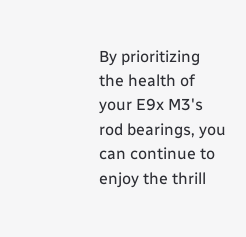By prioritizing the health of your E9x M3's rod bearings, you can continue to enjoy the thrill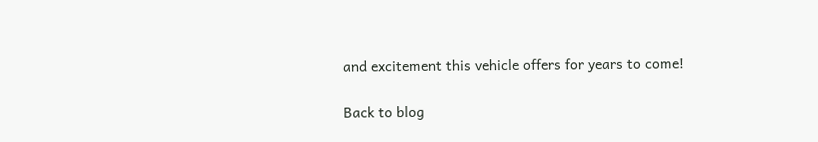and excitement this vehicle offers for years to come!

Back to blog